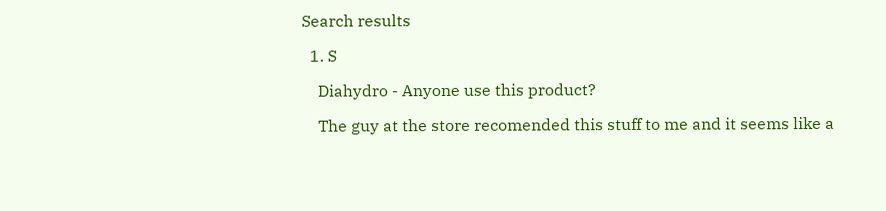Search results

  1. S

    Diahydro - Anyone use this product?

    The guy at the store recomended this stuff to me and it seems like a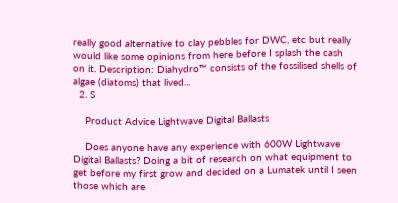really good alternative to clay pebbles for DWC, etc but really would like some opinions from here before I splash the cash on it. Description: Diahydro™ consists of the fossilised shells of algae (diatoms) that lived...
  2. S

    Product Advice Lightwave Digital Ballasts

    Does anyone have any experience with 600W Lightwave Digital Ballasts? Doing a bit of research on what equipment to get before my first grow and decided on a Lumatek until I seen those which are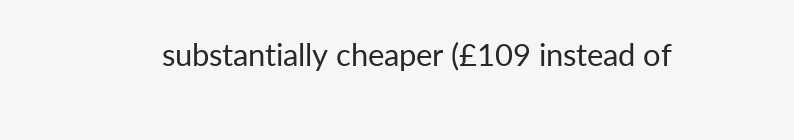substantially cheaper (£109 instead of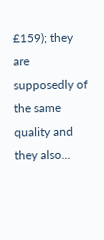£159); they are supposedly of the same quality and they also...